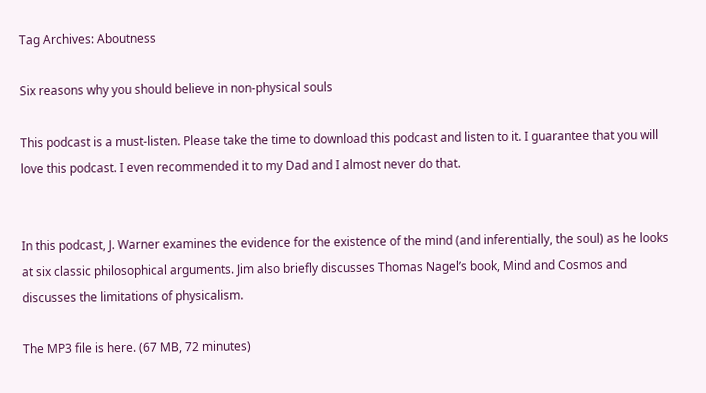Tag Archives: Aboutness

Six reasons why you should believe in non-physical souls

This podcast is a must-listen. Please take the time to download this podcast and listen to it. I guarantee that you will love this podcast. I even recommended it to my Dad and I almost never do that.


In this podcast, J. Warner examines the evidence for the existence of the mind (and inferentially, the soul) as he looks at six classic philosophical arguments. Jim also briefly discusses Thomas Nagel’s book, Mind and Cosmos and discusses the limitations of physicalism.

The MP3 file is here. (67 MB, 72 minutes)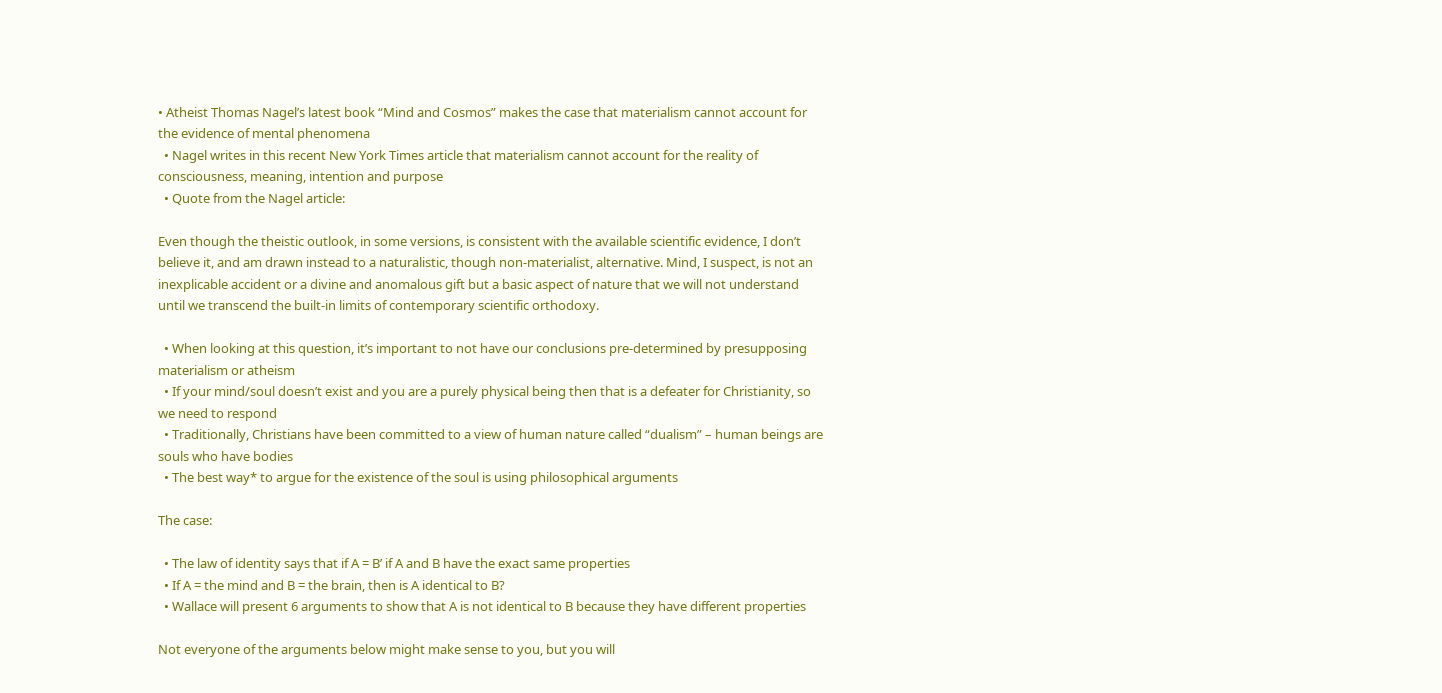• Atheist Thomas Nagel’s latest book “Mind and Cosmos” makes the case that materialism cannot account for the evidence of mental phenomena
  • Nagel writes in this recent New York Times article that materialism cannot account for the reality of consciousness, meaning, intention and purpose
  • Quote from the Nagel article:

Even though the theistic outlook, in some versions, is consistent with the available scientific evidence, I don’t believe it, and am drawn instead to a naturalistic, though non-materialist, alternative. Mind, I suspect, is not an inexplicable accident or a divine and anomalous gift but a basic aspect of nature that we will not understand until we transcend the built-in limits of contemporary scientific orthodoxy.

  • When looking at this question, it’s important to not have our conclusions pre-determined by presupposing materialism or atheism
  • If your mind/soul doesn’t exist and you are a purely physical being then that is a defeater for Christianity, so we need to respond
  • Traditionally, Christians have been committed to a view of human nature called “dualism” – human beings are souls who have bodies
  • The best way* to argue for the existence of the soul is using philosophical arguments

The case:

  • The law of identity says that if A = B’ if A and B have the exact same properties
  • If A = the mind and B = the brain, then is A identical to B?
  • Wallace will present 6 arguments to show that A is not identical to B because they have different properties

Not everyone of the arguments below might make sense to you, but you will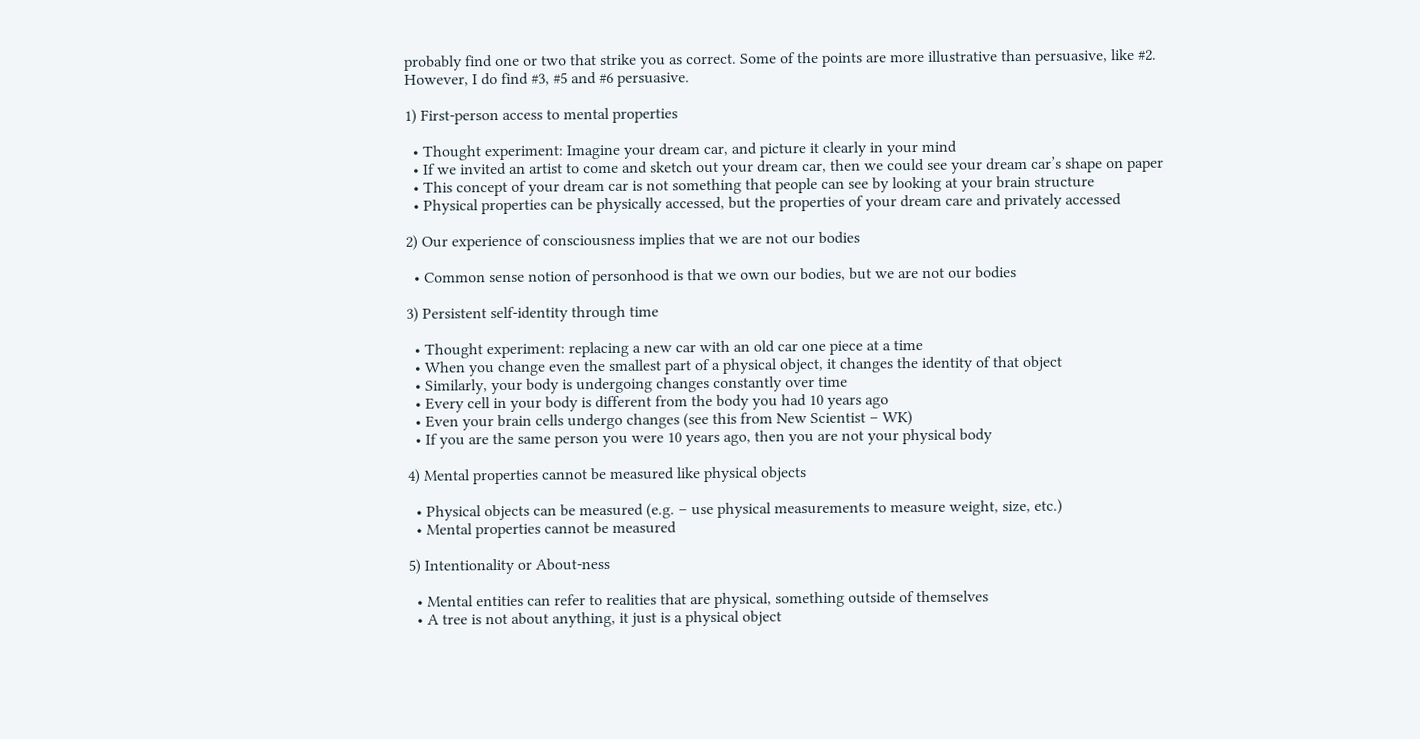probably find one or two that strike you as correct. Some of the points are more illustrative than persuasive, like #2. However, I do find #3, #5 and #6 persuasive.

1) First-person access to mental properties

  • Thought experiment: Imagine your dream car, and picture it clearly in your mind
  • If we invited an artist to come and sketch out your dream car, then we could see your dream car’s shape on paper
  • This concept of your dream car is not something that people can see by looking at your brain structure
  • Physical properties can be physically accessed, but the properties of your dream care and privately accessed

2) Our experience of consciousness implies that we are not our bodies

  • Common sense notion of personhood is that we own our bodies, but we are not our bodies

3) Persistent self-identity through time

  • Thought experiment: replacing a new car with an old car one piece at a time
  • When you change even the smallest part of a physical object, it changes the identity of that object
  • Similarly, your body is undergoing changes constantly over time
  • Every cell in your body is different from the body you had 10 years ago
  • Even your brain cells undergo changes (see this from New Scientist – WK)
  • If you are the same person you were 10 years ago, then you are not your physical body

4) Mental properties cannot be measured like physical objects

  • Physical objects can be measured (e.g. – use physical measurements to measure weight, size, etc.)
  • Mental properties cannot be measured

5) Intentionality or About-ness

  • Mental entities can refer to realities that are physical, something outside of themselves
  • A tree is not about anything, it just is a physical object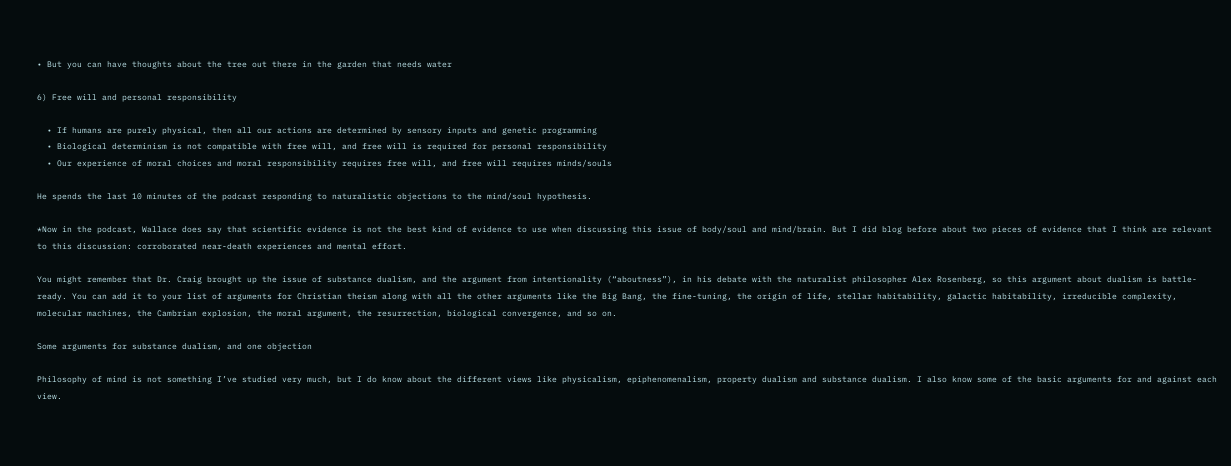• But you can have thoughts about the tree out there in the garden that needs water

6) Free will and personal responsibility

  • If humans are purely physical, then all our actions are determined by sensory inputs and genetic programming
  • Biological determinism is not compatible with free will, and free will is required for personal responsibility
  • Our experience of moral choices and moral responsibility requires free will, and free will requires minds/souls

He spends the last 10 minutes of the podcast responding to naturalistic objections to the mind/soul hypothesis.

*Now in the podcast, Wallace does say that scientific evidence is not the best kind of evidence to use when discussing this issue of body/soul and mind/brain. But I did blog before about two pieces of evidence that I think are relevant to this discussion: corroborated near-death experiences and mental effort.

You might remember that Dr. Craig brought up the issue of substance dualism, and the argument from intentionality (“aboutness”), in his debate with the naturalist philosopher Alex Rosenberg, so this argument about dualism is battle-ready. You can add it to your list of arguments for Christian theism along with all the other arguments like the Big Bang, the fine-tuning, the origin of life, stellar habitability, galactic habitability, irreducible complexity, molecular machines, the Cambrian explosion, the moral argument, the resurrection, biological convergence, and so on.

Some arguments for substance dualism, and one objection

Philosophy of mind is not something I’ve studied very much, but I do know about the different views like physicalism, epiphenomenalism, property dualism and substance dualism. I also know some of the basic arguments for and against each view.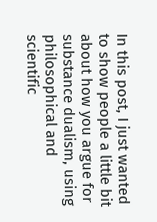In this post, I just wanted to show people a little bit about how you argue for substance dualism, using philosophical and scientific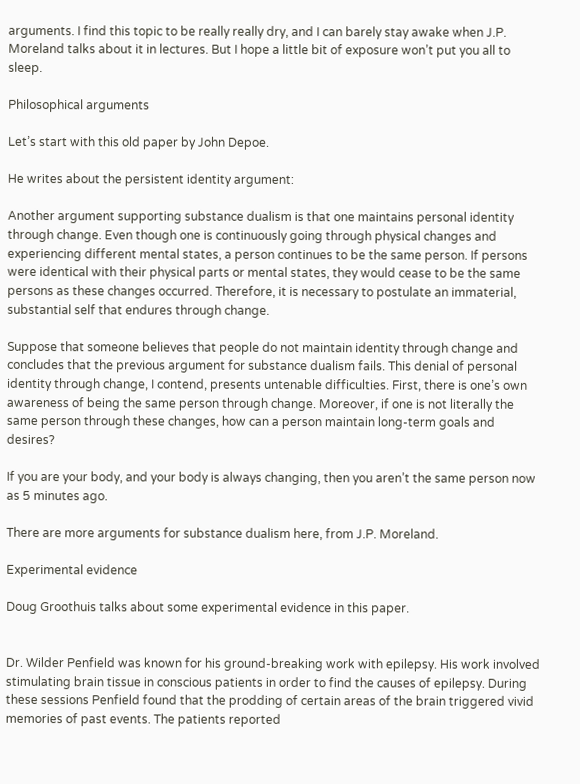arguments. I find this topic to be really really dry, and I can barely stay awake when J.P. Moreland talks about it in lectures. But I hope a little bit of exposure won’t put you all to sleep.

Philosophical arguments

Let’s start with this old paper by John Depoe.

He writes about the persistent identity argument:

Another argument supporting substance dualism is that one maintains personal identity through change. Even though one is continuously going through physical changes and experiencing different mental states, a person continues to be the same person. If persons were identical with their physical parts or mental states, they would cease to be the same persons as these changes occurred. Therefore, it is necessary to postulate an immaterial, substantial self that endures through change.

Suppose that someone believes that people do not maintain identity through change and concludes that the previous argument for substance dualism fails. This denial of personal identity through change, I contend, presents untenable difficulties. First, there is one’s own awareness of being the same person through change. Moreover, if one is not literally the same person through these changes, how can a person maintain long-term goals and desires?

If you are your body, and your body is always changing, then you aren’t the same person now as 5 minutes ago.

There are more arguments for substance dualism here, from J.P. Moreland.

Experimental evidence

Doug Groothuis talks about some experimental evidence in this paper.


Dr. Wilder Penfield was known for his ground-breaking work with epilepsy. His work involved stimulating brain tissue in conscious patients in order to find the causes of epilepsy. During these sessions Penfield found that the prodding of certain areas of the brain triggered vivid memories of past events. The patients reported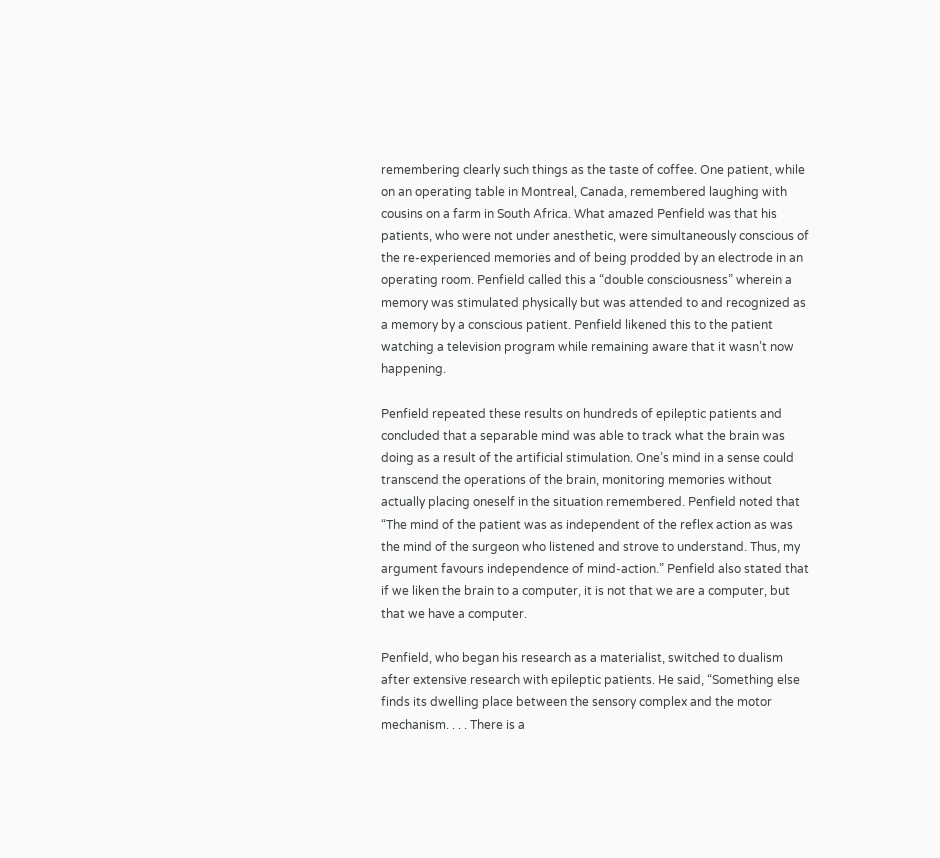remembering clearly such things as the taste of coffee. One patient, while on an operating table in Montreal, Canada, remembered laughing with cousins on a farm in South Africa. What amazed Penfield was that his patients, who were not under anesthetic, were simultaneously conscious of the re-experienced memories and of being prodded by an electrode in an operating room. Penfield called this a “double consciousness” wherein a memory was stimulated physically but was attended to and recognized as a memory by a conscious patient. Penfield likened this to the patient watching a television program while remaining aware that it wasn’t now happening.

Penfield repeated these results on hundreds of epileptic patients and concluded that a separable mind was able to track what the brain was doing as a result of the artificial stimulation. One’s mind in a sense could transcend the operations of the brain, monitoring memories without actually placing oneself in the situation remembered. Penfield noted that “The mind of the patient was as independent of the reflex action as was the mind of the surgeon who listened and strove to understand. Thus, my argument favours independence of mind-action.” Penfield also stated that if we liken the brain to a computer, it is not that we are a computer, but that we have a computer.

Penfield, who began his research as a materialist, switched to dualism after extensive research with epileptic patients. He said, “Something else finds its dwelling place between the sensory complex and the motor mechanism. . . . There is a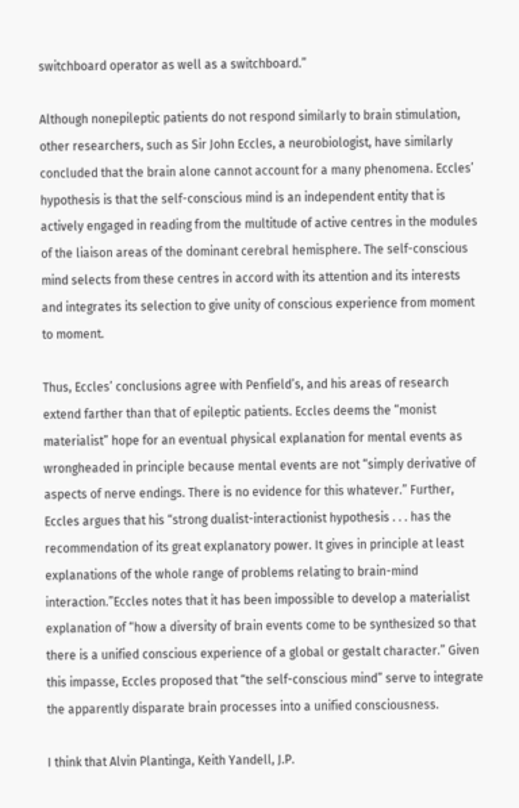switchboard operator as well as a switchboard.”

Although nonepileptic patients do not respond similarly to brain stimulation, other researchers, such as Sir John Eccles, a neurobiologist, have similarly concluded that the brain alone cannot account for a many phenomena. Eccles’ hypothesis is that the self-conscious mind is an independent entity that is actively engaged in reading from the multitude of active centres in the modules of the liaison areas of the dominant cerebral hemisphere. The self-conscious mind selects from these centres in accord with its attention and its interests and integrates its selection to give unity of conscious experience from moment to moment.

Thus, Eccles’ conclusions agree with Penfield’s, and his areas of research extend farther than that of epileptic patients. Eccles deems the “monist materialist” hope for an eventual physical explanation for mental events as wrongheaded in principle because mental events are not “simply derivative of aspects of nerve endings. There is no evidence for this whatever.” Further, Eccles argues that his “strong dualist-interactionist hypothesis . . . has the recommendation of its great explanatory power. It gives in principle at least explanations of the whole range of problems relating to brain-mind interaction.”Eccles notes that it has been impossible to develop a materialist explanation of “how a diversity of brain events come to be synthesized so that there is a unified conscious experience of a global or gestalt character.” Given this impasse, Eccles proposed that “the self-conscious mind” serve to integrate the apparently disparate brain processes into a unified consciousness.

I think that Alvin Plantinga, Keith Yandell, J.P.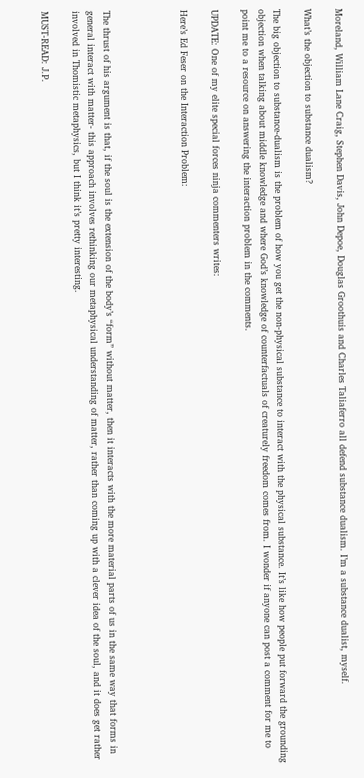Moreland, William Lane Craig, Stephen Davis, John Depoe, Douglas Groothuis and Charles Taliaferro all defend substance dualism. I’m a substance dualist, myself.

What’s the objection to substance dualism?

The big objection to substance-dualism is the problem of how you get the non-physical substance to interact with the physical substance. It’s like how people put forward the grounding objection when talking about middle knowledge and where God’s knowledge of counterfactuals of creaturely freedom comes from. I wonder if anyone can post a comment for me to point me to a resource on answering the interaction problem in the comments.

UPDATE: One of my elite special forces ninja commenters writes:

Here’s Ed Feser on the Interaction Problem:




The thrust of his argument is that, if the soul is the extension of the body’s “form” without matter, then it interacts with the more material parts of us in the same way that forms in general interact with matter- this approach involves rethinking our metaphysical understanding of matter, rather than coming up with a clever idea of the soul, and it does get rather involved in Thomistic metaphysics, but I think it’s pretty interesting.

MUST-READ: J.P.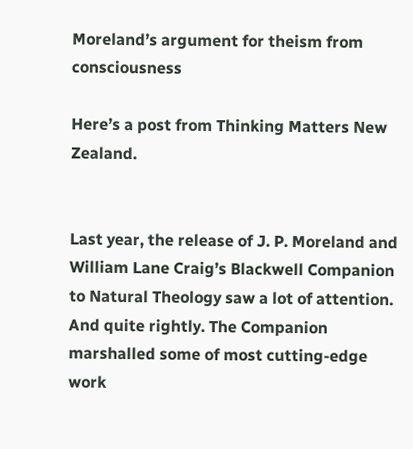Moreland’s argument for theism from consciousness

Here’s a post from Thinking Matters New Zealand.


Last year, the release of J. P. Moreland and William Lane Craig’s Blackwell Companion to Natural Theology saw a lot of attention. And quite rightly. The Companion marshalled some of most cutting-edge work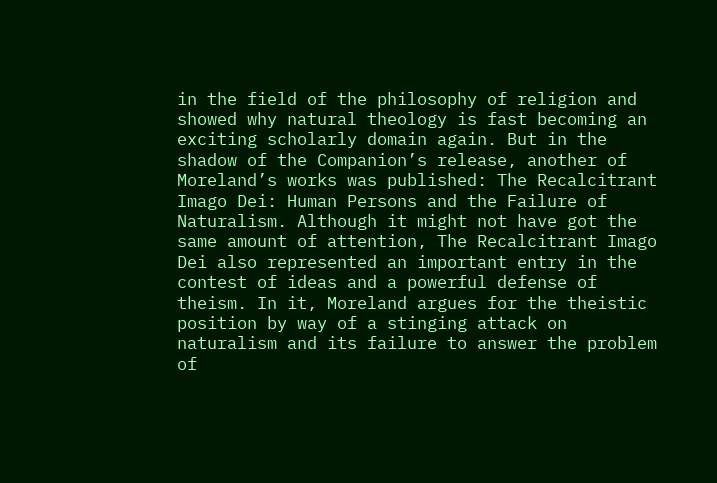in the field of the philosophy of religion and showed why natural theology is fast becoming an exciting scholarly domain again. But in the shadow of the Companion’s release, another of Moreland’s works was published: The Recalcitrant Imago Dei: Human Persons and the Failure of Naturalism. Although it might not have got the same amount of attention, The Recalcitrant Imago Dei also represented an important entry in the contest of ideas and a powerful defense of theism. In it, Moreland argues for the theistic position by way of a stinging attack on naturalism and its failure to answer the problem of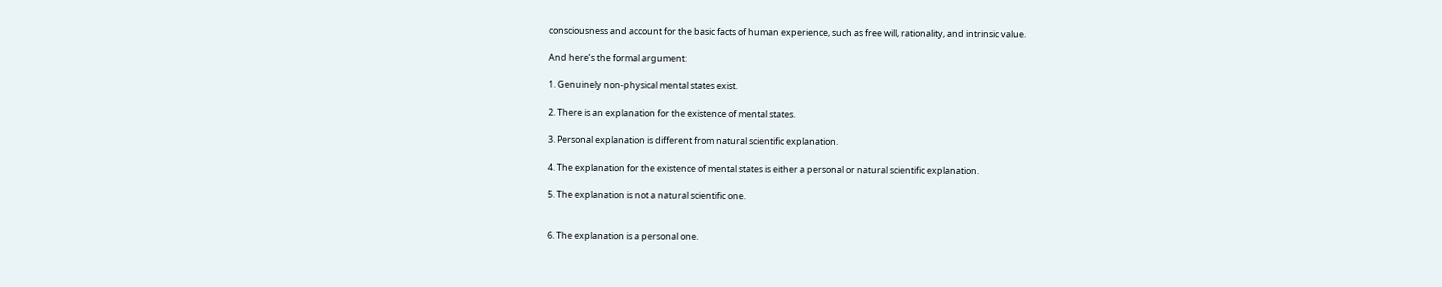consciousness and account for the basic facts of human experience, such as free will, rationality, and intrinsic value.

And here’s the formal argument:

1. Genuinely non-physical mental states exist.

2. There is an explanation for the existence of mental states.

3. Personal explanation is different from natural scientific explanation.

4. The explanation for the existence of mental states is either a personal or natural scientific explanation.

5. The explanation is not a natural scientific one.


6. The explanation is a personal one.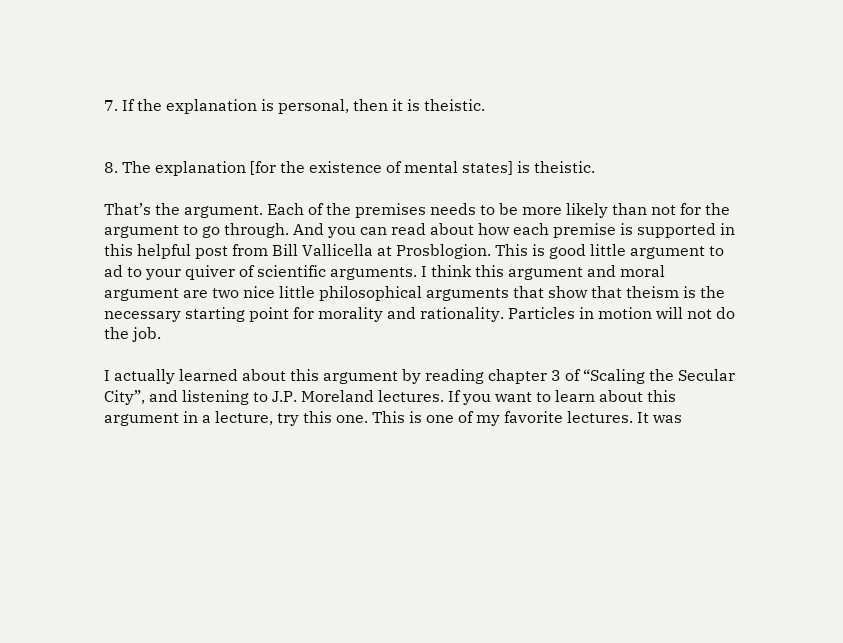7. If the explanation is personal, then it is theistic.


8. The explanation [for the existence of mental states] is theistic.

That’s the argument. Each of the premises needs to be more likely than not for the argument to go through. And you can read about how each premise is supported in this helpful post from Bill Vallicella at Prosblogion. This is good little argument to ad to your quiver of scientific arguments. I think this argument and moral argument are two nice little philosophical arguments that show that theism is the necessary starting point for morality and rationality. Particles in motion will not do the job.

I actually learned about this argument by reading chapter 3 of “Scaling the Secular City”, and listening to J.P. Moreland lectures. If you want to learn about this argument in a lecture, try this one. This is one of my favorite lectures. It was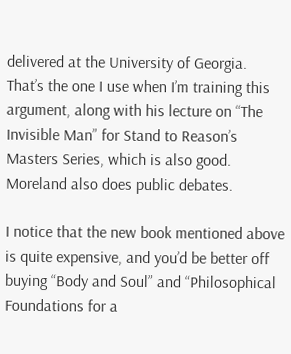delivered at the University of Georgia. That’s the one I use when I’m training this argument, along with his lecture on “The Invisible Man” for Stand to Reason’s Masters Series, which is also good. Moreland also does public debates.

I notice that the new book mentioned above is quite expensive, and you’d be better off buying “Body and Soul” and “Philosophical Foundations for a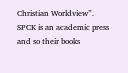Christian Worldview”. SPCK is an academic press and so their books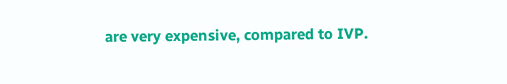are very expensive, compared to IVP.